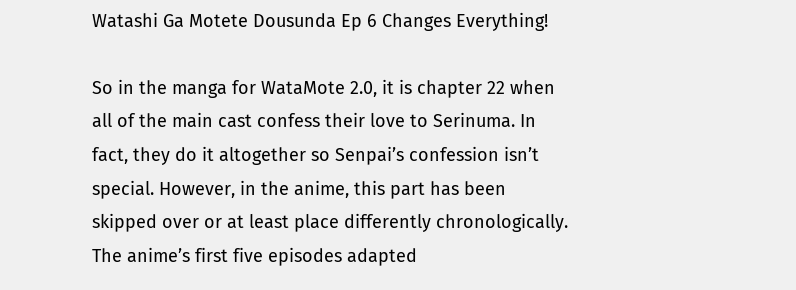Watashi Ga Motete Dousunda Ep 6 Changes Everything!

So in the manga for WataMote 2.0, it is chapter 22 when all of the main cast confess their love to Serinuma. In fact, they do it altogether so Senpai’s confession isn’t special. However, in the anime, this part has been skipped over or at least place differently chronologically. The anime’s first five episodes adapted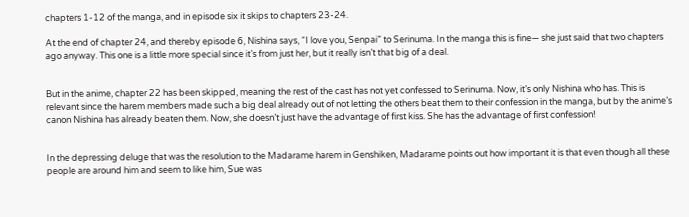chapters 1-12 of the manga, and in episode six it skips to chapters 23-24.

At the end of chapter 24, and thereby episode 6, Nishina says, “I love you, Senpai” to Serinuma. In the manga this is fine— she just said that two chapters ago anyway. This one is a little more special since it’s from just her, but it really isn’t that big of a deal.


But in the anime, chapter 22 has been skipped, meaning the rest of the cast has not yet confessed to Serinuma. Now, it’s only Nishina who has. This is relevant since the harem members made such a big deal already out of not letting the others beat them to their confession in the manga, but by the anime’s canon Nishina has already beaten them. Now, she doesn’t just have the advantage of first kiss. She has the advantage of first confession!


In the depressing deluge that was the resolution to the Madarame harem in Genshiken, Madarame points out how important it is that even though all these people are around him and seem to like him, Sue was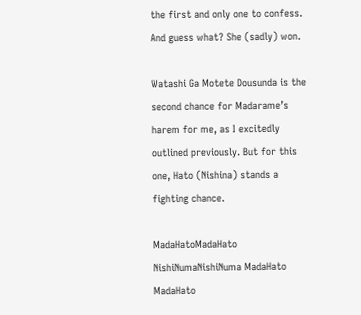the first and only one to confess. And guess what? She (sadly) won.

Watashi Ga Motete Dousunda is the second chance for Madarame’s harem for me, as I excitedly outlined previously. But for this one, Hato (Nishina) stands a fighting chance.

MadaHatoMadaHato NishiNumaNishiNuma MadaHato MadaHato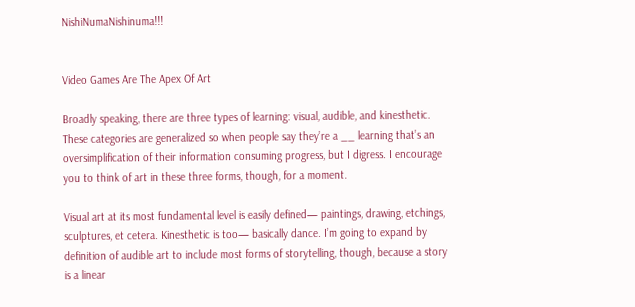NishiNumaNishinuma!!!


Video Games Are The Apex Of Art

Broadly speaking, there are three types of learning: visual, audible, and kinesthetic. These categories are generalized so when people say they’re a __ learning that’s an oversimplification of their information consuming progress, but I digress. I encourage you to think of art in these three forms, though, for a moment.

Visual art at its most fundamental level is easily defined— paintings, drawing, etchings, sculptures, et cetera. Kinesthetic is too— basically dance. I’m going to expand by definition of audible art to include most forms of storytelling, though, because a story is a linear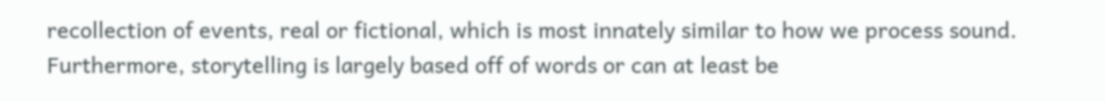recollection of events, real or fictional, which is most innately similar to how we process sound. Furthermore, storytelling is largely based off of words or can at least be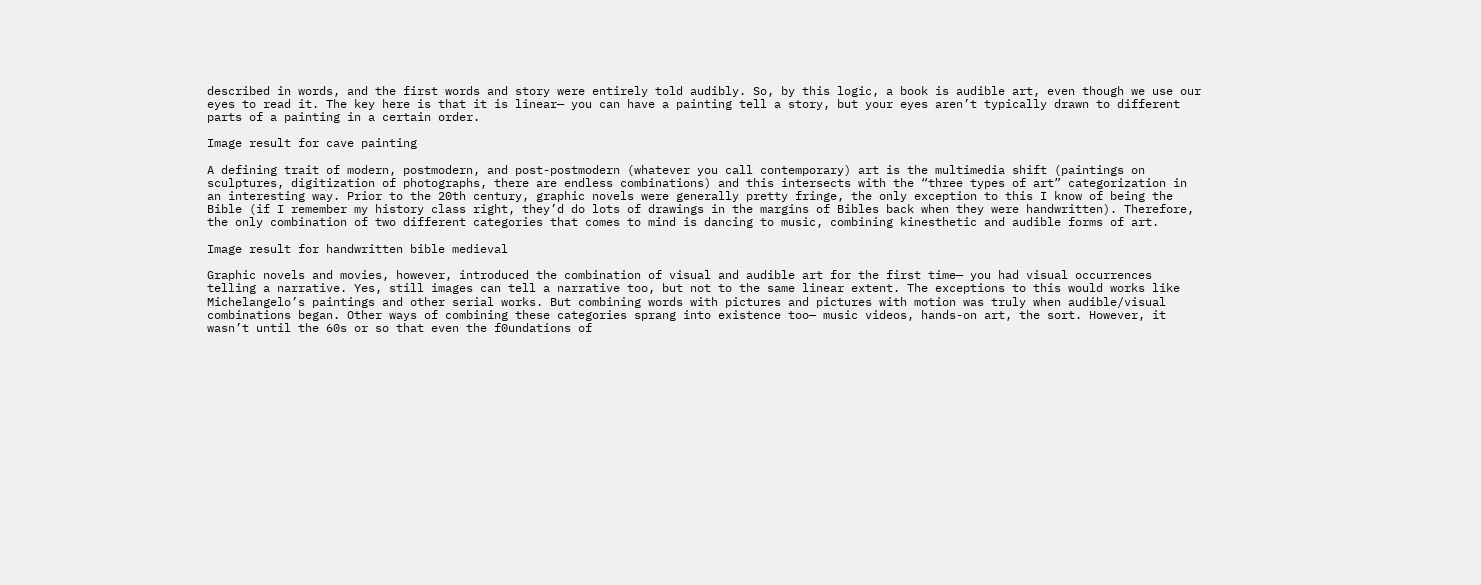described in words, and the first words and story were entirely told audibly. So, by this logic, a book is audible art, even though we use our eyes to read it. The key here is that it is linear— you can have a painting tell a story, but your eyes aren’t typically drawn to different parts of a painting in a certain order.

Image result for cave painting

A defining trait of modern, postmodern, and post-postmodern (whatever you call contemporary) art is the multimedia shift (paintings on sculptures, digitization of photographs, there are endless combinations) and this intersects with the “three types of art” categorization in an interesting way. Prior to the 20th century, graphic novels were generally pretty fringe, the only exception to this I know of being the Bible (if I remember my history class right, they’d do lots of drawings in the margins of Bibles back when they were handwritten). Therefore, the only combination of two different categories that comes to mind is dancing to music, combining kinesthetic and audible forms of art.

Image result for handwritten bible medieval

Graphic novels and movies, however, introduced the combination of visual and audible art for the first time— you had visual occurrences telling a narrative. Yes, still images can tell a narrative too, but not to the same linear extent. The exceptions to this would works like Michelangelo’s paintings and other serial works. But combining words with pictures and pictures with motion was truly when audible/visual combinations began. Other ways of combining these categories sprang into existence too— music videos, hands-on art, the sort. However, it wasn’t until the 60s or so that even the f0undations of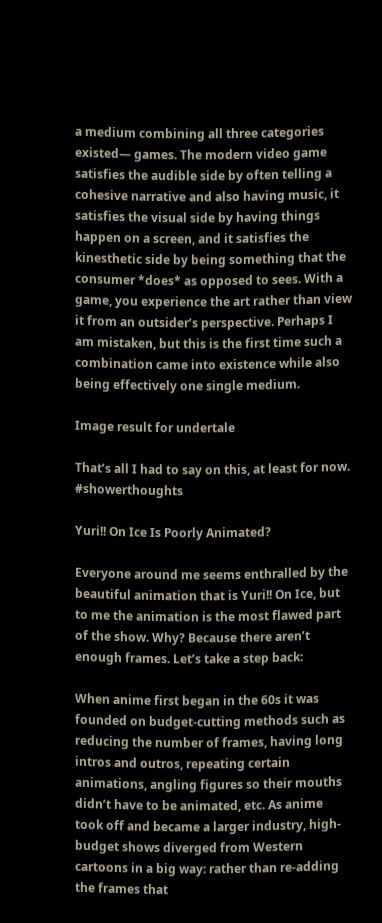a medium combining all three categories existed— games. The modern video game satisfies the audible side by often telling a cohesive narrative and also having music, it satisfies the visual side by having things happen on a screen, and it satisfies the kinesthetic side by being something that the consumer *does* as opposed to sees. With a game, you experience the art rather than view it from an outsider’s perspective. Perhaps I am mistaken, but this is the first time such a combination came into existence while also being effectively one single medium.

Image result for undertale

That’s all I had to say on this, at least for now. #showerthoughts

Yuri!! On Ice Is Poorly Animated?

Everyone around me seems enthralled by the beautiful animation that is Yuri!! On Ice, but to me the animation is the most flawed part of the show. Why? Because there aren’t enough frames. Let’s take a step back:

When anime first began in the 60s it was founded on budget-cutting methods such as reducing the number of frames, having long intros and outros, repeating certain animations, angling figures so their mouths didn’t have to be animated, etc. As anime took off and became a larger industry, high-budget shows diverged from Western cartoons in a big way: rather than re-adding the frames that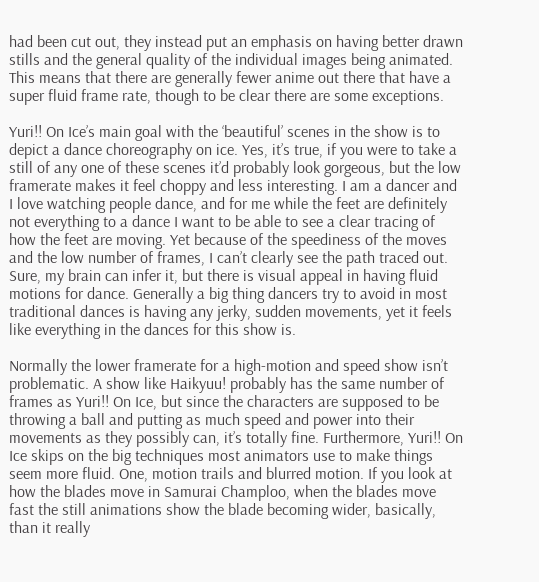had been cut out, they instead put an emphasis on having better drawn stills and the general quality of the individual images being animated. This means that there are generally fewer anime out there that have a super fluid frame rate, though to be clear there are some exceptions.

Yuri!! On Ice’s main goal with the ‘beautiful’ scenes in the show is to depict a dance choreography on ice. Yes, it’s true, if you were to take a still of any one of these scenes it’d probably look gorgeous, but the low framerate makes it feel choppy and less interesting. I am a dancer and I love watching people dance, and for me while the feet are definitely not everything to a dance I want to be able to see a clear tracing of how the feet are moving. Yet because of the speediness of the moves and the low number of frames, I can’t clearly see the path traced out. Sure, my brain can infer it, but there is visual appeal in having fluid motions for dance. Generally a big thing dancers try to avoid in most traditional dances is having any jerky, sudden movements, yet it feels like everything in the dances for this show is.

Normally the lower framerate for a high-motion and speed show isn’t problematic. A show like Haikyuu! probably has the same number of frames as Yuri!! On Ice, but since the characters are supposed to be throwing a ball and putting as much speed and power into their movements as they possibly can, it’s totally fine. Furthermore, Yuri!! On Ice skips on the big techniques most animators use to make things seem more fluid. One, motion trails and blurred motion. If you look at how the blades move in Samurai Champloo, when the blades move fast the still animations show the blade becoming wider, basically, than it really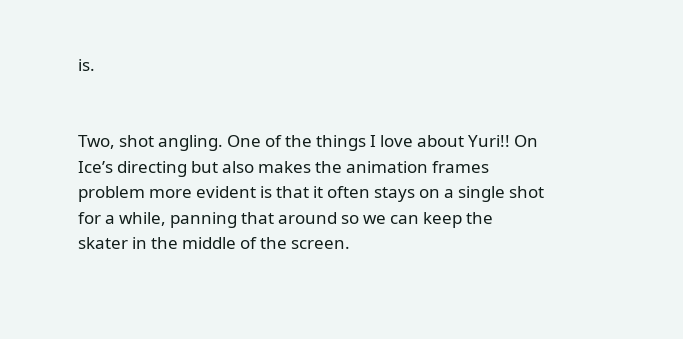is.


Two, shot angling. One of the things I love about Yuri!! On Ice’s directing but also makes the animation frames problem more evident is that it often stays on a single shot for a while, panning that around so we can keep the skater in the middle of the screen.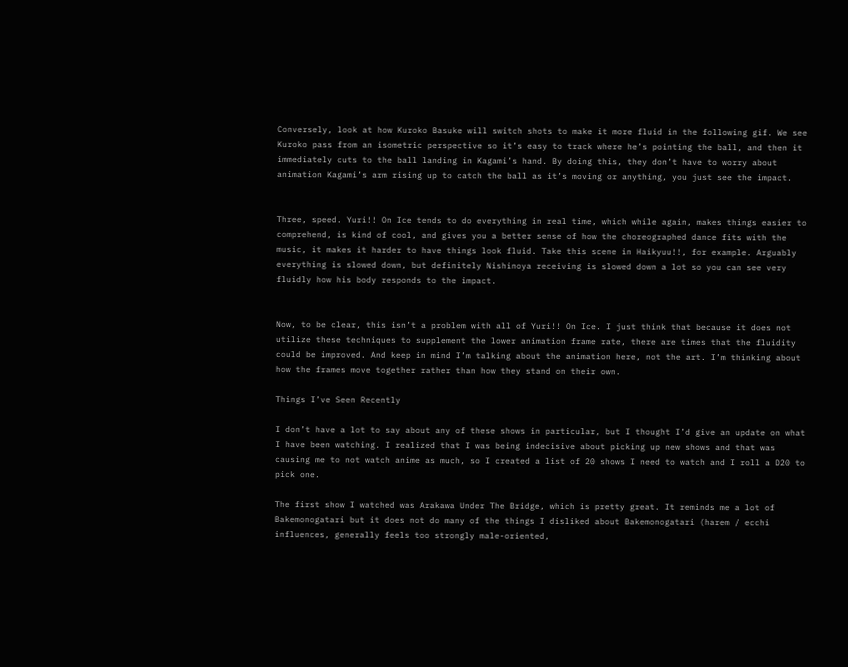Conversely, look at how Kuroko Basuke will switch shots to make it more fluid in the following gif. We see Kuroko pass from an isometric perspective so it’s easy to track where he’s pointing the ball, and then it immediately cuts to the ball landing in Kagami’s hand. By doing this, they don’t have to worry about animation Kagami’s arm rising up to catch the ball as it’s moving or anything, you just see the impact.


Three, speed. Yuri!! On Ice tends to do everything in real time, which while again, makes things easier to comprehend, is kind of cool, and gives you a better sense of how the choreographed dance fits with the music, it makes it harder to have things look fluid. Take this scene in Haikyuu!!, for example. Arguably everything is slowed down, but definitely Nishinoya receiving is slowed down a lot so you can see very fluidly how his body responds to the impact.


Now, to be clear, this isn’t a problem with all of Yuri!! On Ice. I just think that because it does not utilize these techniques to supplement the lower animation frame rate, there are times that the fluidity could be improved. And keep in mind I’m talking about the animation here, not the art. I’m thinking about how the frames move together rather than how they stand on their own.

Things I’ve Seen Recently

I don’t have a lot to say about any of these shows in particular, but I thought I’d give an update on what I have been watching. I realized that I was being indecisive about picking up new shows and that was causing me to not watch anime as much, so I created a list of 20 shows I need to watch and I roll a D20 to pick one.

The first show I watched was Arakawa Under The Bridge, which is pretty great. It reminds me a lot of Bakemonogatari but it does not do many of the things I disliked about Bakemonogatari (harem / ecchi influences, generally feels too strongly male-oriented,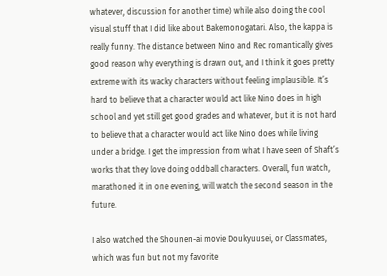whatever, discussion for another time) while also doing the cool visual stuff that I did like about Bakemonogatari. Also, the kappa is really funny. The distance between Nino and Rec romantically gives good reason why everything is drawn out, and I think it goes pretty extreme with its wacky characters without feeling implausible. It’s hard to believe that a character would act like Nino does in high school and yet still get good grades and whatever, but it is not hard to believe that a character would act like Nino does while living under a bridge. I get the impression from what I have seen of Shaft’s works that they love doing oddball characters. Overall, fun watch, marathoned it in one evening, will watch the second season in the future.

I also watched the Shounen-ai movie Doukyuusei, or Classmates, which was fun but not my favorite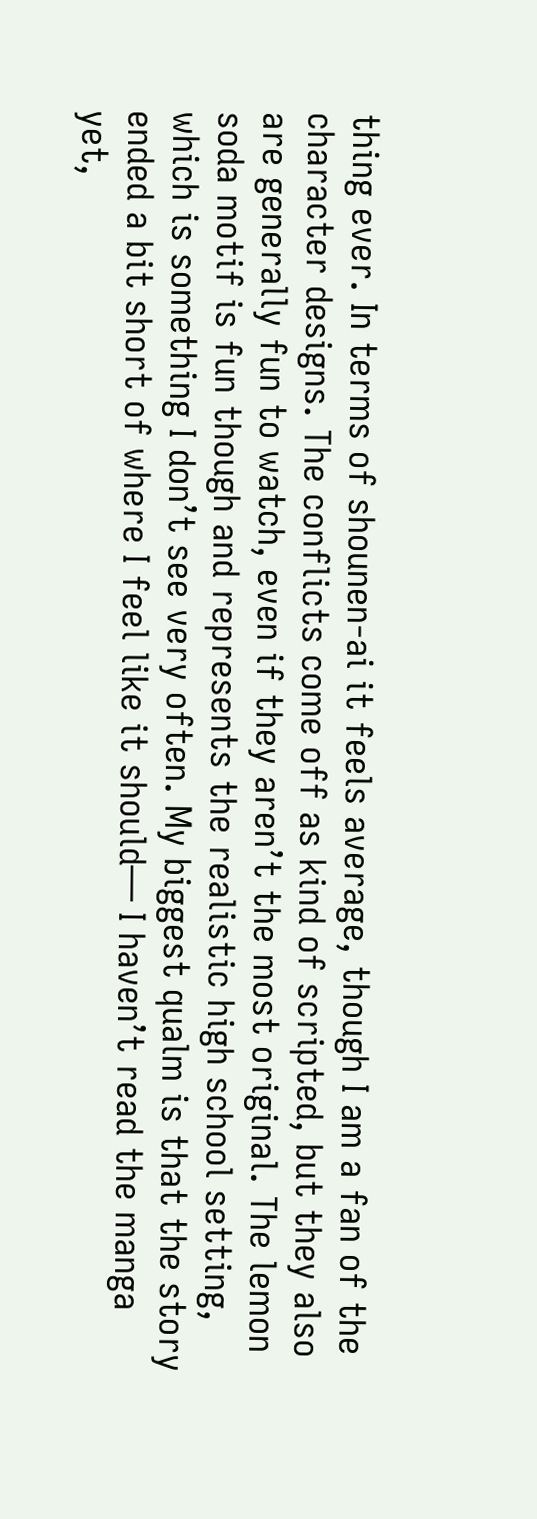thing ever. In terms of shounen-ai it feels average, though I am a fan of the character designs. The conflicts come off as kind of scripted, but they also are generally fun to watch, even if they aren’t the most original. The lemon soda motif is fun though and represents the realistic high school setting, which is something I don’t see very often. My biggest qualm is that the story ended a bit short of where I feel like it should— I haven’t read the manga yet,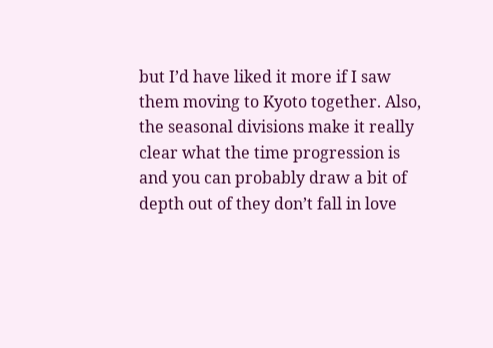but I’d have liked it more if I saw them moving to Kyoto together. Also, the seasonal divisions make it really clear what the time progression is and you can probably draw a bit of depth out of they don’t fall in love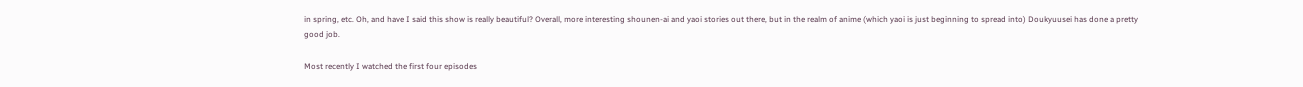in spring, etc. Oh, and have I said this show is really beautiful? Overall, more interesting shounen-ai and yaoi stories out there, but in the realm of anime (which yaoi is just beginning to spread into) Doukyuusei has done a pretty good job.

Most recently I watched the first four episodes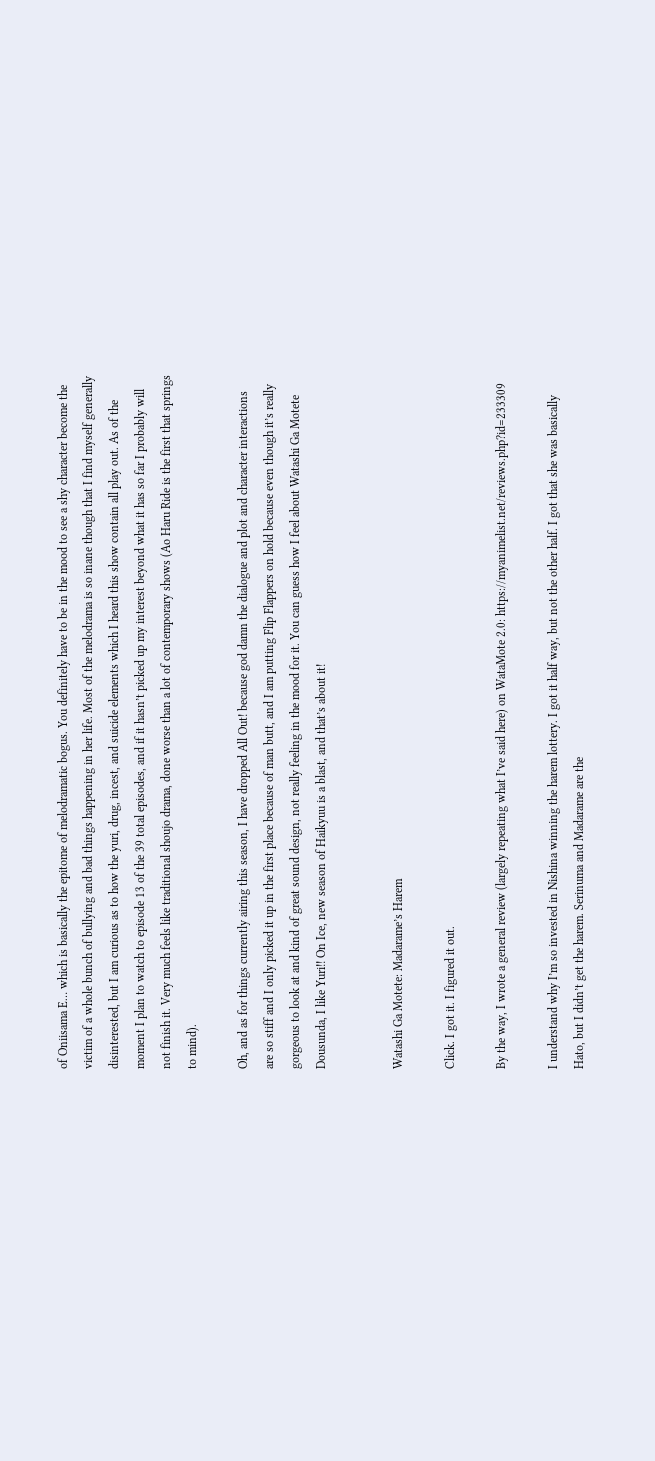of Oniisama E… which is basically the epitome of melodramatic bogus. You definitely have to be in the mood to see a shy character become the victim of a whole bunch of bullying and bad things happening in her life. Most of the melodrama is so inane though that I find myself generally disinterested, but I am curious as to how the yuri, drug, incest, and suicide elements which I heard this show contain all play out. As of the moment I plan to watch to episode 13 of the 39 total episodes, and if it hasn’t picked up my interest beyond what it has so far I probably will not finish it. Very much feels like traditional shoujo drama, done worse than a lot of contemporary shows (Ao Haru Ride is the first that springs to mind).

Oh, and as for things currently airing this season, I have dropped All Out! because god damn the dialogue and plot and character interactions are so stiff and I only picked it up in the first place because of man butt, and I am putting Flip Flappers on hold because even though it’s really gorgeous to look at and kind of great sound design, not really feeling in the mood for it. You can guess how I feel about Watashi Ga Motete Dousunda, I like Yuri!! On Ice, new season of Haikyuu is a blast, and that’s about it!


Watashi Ga Motete: Madarame’s Harem

Click. I got it. I figured it out.

By the way, I wrote a general review (largely repeating what I’ve said here) on WataMote 2.0: https://myanimelist.net/reviews.php?id=233309

I understand why I’m so invested in Nishina winning the harem lottery. I got it half way, but not the other half. I got that she was basically Hato, but I didn’t get the harem. Serinuma and Madarame are the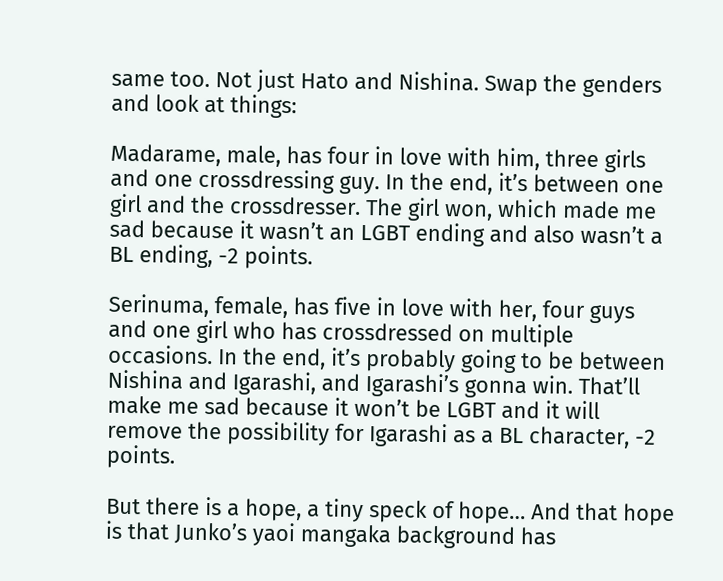same too. Not just Hato and Nishina. Swap the genders and look at things:

Madarame, male, has four in love with him, three girls and one crossdressing guy. In the end, it’s between one girl and the crossdresser. The girl won, which made me sad because it wasn’t an LGBT ending and also wasn’t a BL ending, -2 points.

Serinuma, female, has five in love with her, four guys and one girl who has crossdressed on multiple occasions. In the end, it’s probably going to be between Nishina and Igarashi, and Igarashi’s gonna win. That’ll make me sad because it won’t be LGBT and it will remove the possibility for Igarashi as a BL character, -2 points.

But there is a hope, a tiny speck of hope… And that hope is that Junko’s yaoi mangaka background has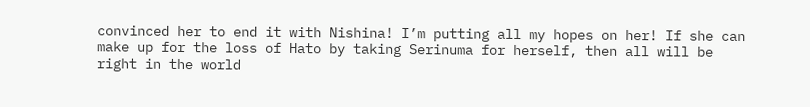convinced her to end it with Nishina! I’m putting all my hopes on her! If she can make up for the loss of Hato by taking Serinuma for herself, then all will be right in the world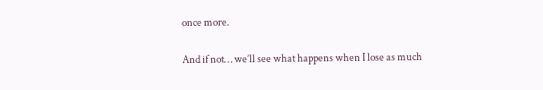once more.

And if not… we’ll see what happens when I lose as much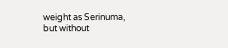weight as Serinuma, but without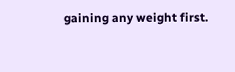gaining any weight first.